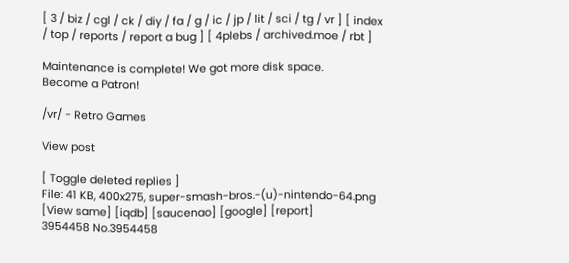[ 3 / biz / cgl / ck / diy / fa / g / ic / jp / lit / sci / tg / vr ] [ index / top / reports / report a bug ] [ 4plebs / archived.moe / rbt ]

Maintenance is complete! We got more disk space.
Become a Patron!

/vr/ - Retro Games

View post

[ Toggle deleted replies ]
File: 41 KB, 400x275, super-smash-bros.-(u)-nintendo-64.png [View same] [iqdb] [saucenao] [google] [report]
3954458 No.3954458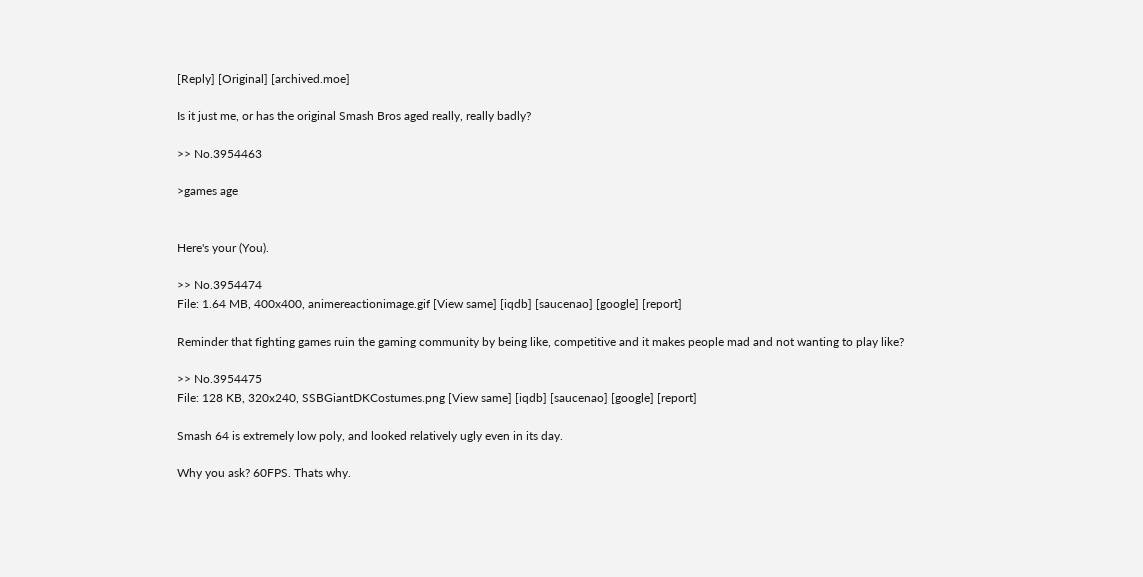[Reply] [Original] [archived.moe]

Is it just me, or has the original Smash Bros aged really, really badly?

>> No.3954463

>games age


Here's your (You).

>> No.3954474
File: 1.64 MB, 400x400, animereactionimage.gif [View same] [iqdb] [saucenao] [google] [report]

Reminder that fighting games ruin the gaming community by being like, competitive and it makes people mad and not wanting to play like?

>> No.3954475
File: 128 KB, 320x240, SSBGiantDKCostumes.png [View same] [iqdb] [saucenao] [google] [report]

Smash 64 is extremely low poly, and looked relatively ugly even in its day.

Why you ask? 60FPS. Thats why.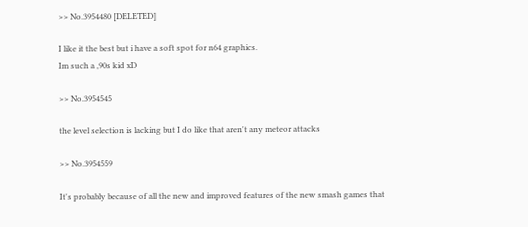>> No.3954480 [DELETED]

I like it the best but i have a soft spot for n64 graphics.
Im such a ,90s kid xD

>> No.3954545

the level selection is lacking but I do like that aren't any meteor attacks

>> No.3954559

It's probably because of all the new and improved features of the new smash games that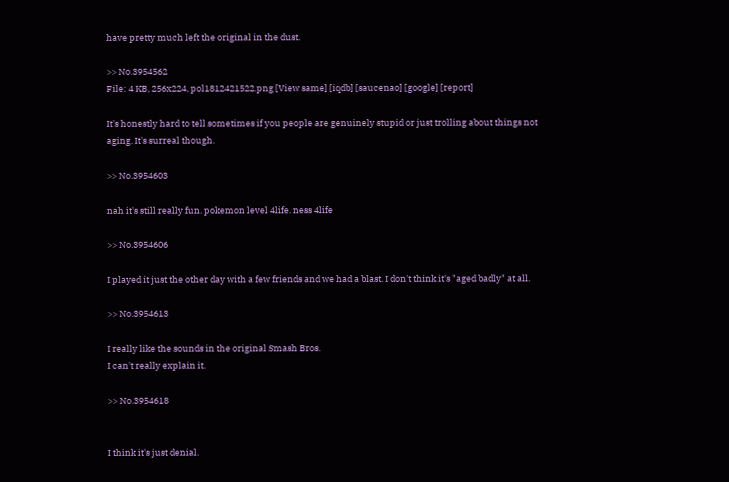have pretty much left the original in the dust.

>> No.3954562
File: 4 KB, 256x224, pol1812421522.png [View same] [iqdb] [saucenao] [google] [report]

It's honestly hard to tell sometimes if you people are genuinely stupid or just trolling about things not aging. It's surreal though.

>> No.3954603

nah it's still really fun. pokemon level 4life. ness 4life

>> No.3954606

I played it just the other day with a few friends and we had a blast. I don't think it's "aged badly" at all.

>> No.3954613

I really like the sounds in the original Smash Bros.
I can't really explain it.

>> No.3954618


I think it's just denial.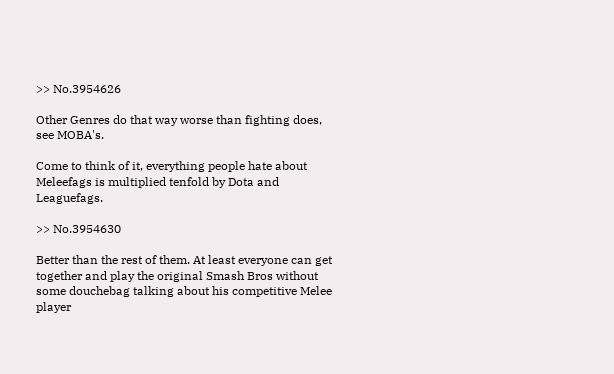>> No.3954626

Other Genres do that way worse than fighting does, see MOBA's.

Come to think of it, everything people hate about Meleefags is multiplied tenfold by Dota and Leaguefags.

>> No.3954630

Better than the rest of them. At least everyone can get together and play the original Smash Bros without some douchebag talking about his competitive Melee player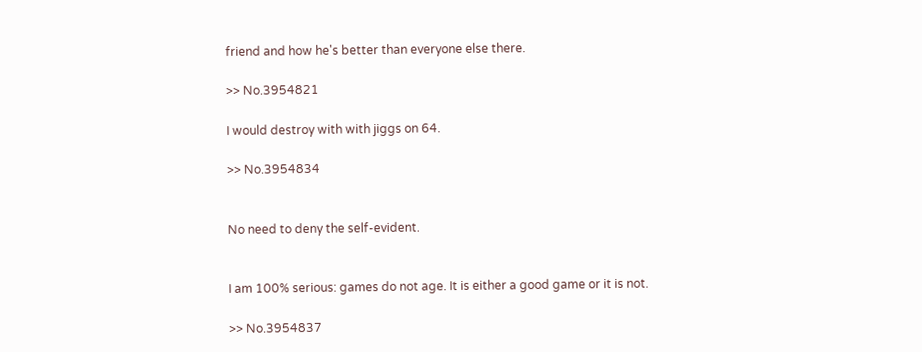friend and how he's better than everyone else there.

>> No.3954821

I would destroy with with jiggs on 64.

>> No.3954834


No need to deny the self-evident.


I am 100% serious: games do not age. It is either a good game or it is not.

>> No.3954837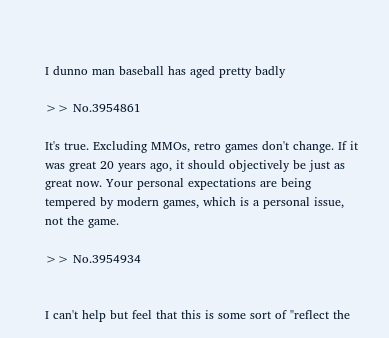I dunno man baseball has aged pretty badly

>> No.3954861

It's true. Excluding MMOs, retro games don't change. If it was great 20 years ago, it should objectively be just as great now. Your personal expectations are being tempered by modern games, which is a personal issue, not the game.

>> No.3954934


I can't help but feel that this is some sort of "reflect the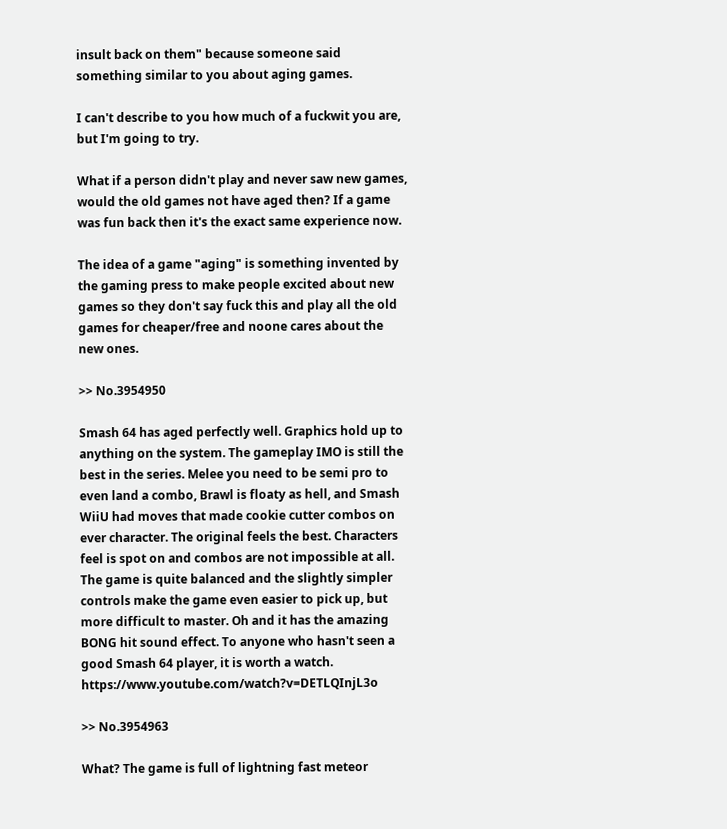insult back on them" because someone said something similar to you about aging games.

I can't describe to you how much of a fuckwit you are, but I'm going to try.

What if a person didn't play and never saw new games, would the old games not have aged then? If a game was fun back then it's the exact same experience now.

The idea of a game "aging" is something invented by the gaming press to make people excited about new games so they don't say fuck this and play all the old games for cheaper/free and noone cares about the new ones.

>> No.3954950

Smash 64 has aged perfectly well. Graphics hold up to anything on the system. The gameplay IMO is still the best in the series. Melee you need to be semi pro to even land a combo, Brawl is floaty as hell, and Smash WiiU had moves that made cookie cutter combos on ever character. The original feels the best. Characters feel is spot on and combos are not impossible at all. The game is quite balanced and the slightly simpler controls make the game even easier to pick up, but more difficult to master. Oh and it has the amazing BONG hit sound effect. To anyone who hasn't seen a good Smash 64 player, it is worth a watch. https://www.youtube.com/watch?v=DETLQInjL3o

>> No.3954963

What? The game is full of lightning fast meteor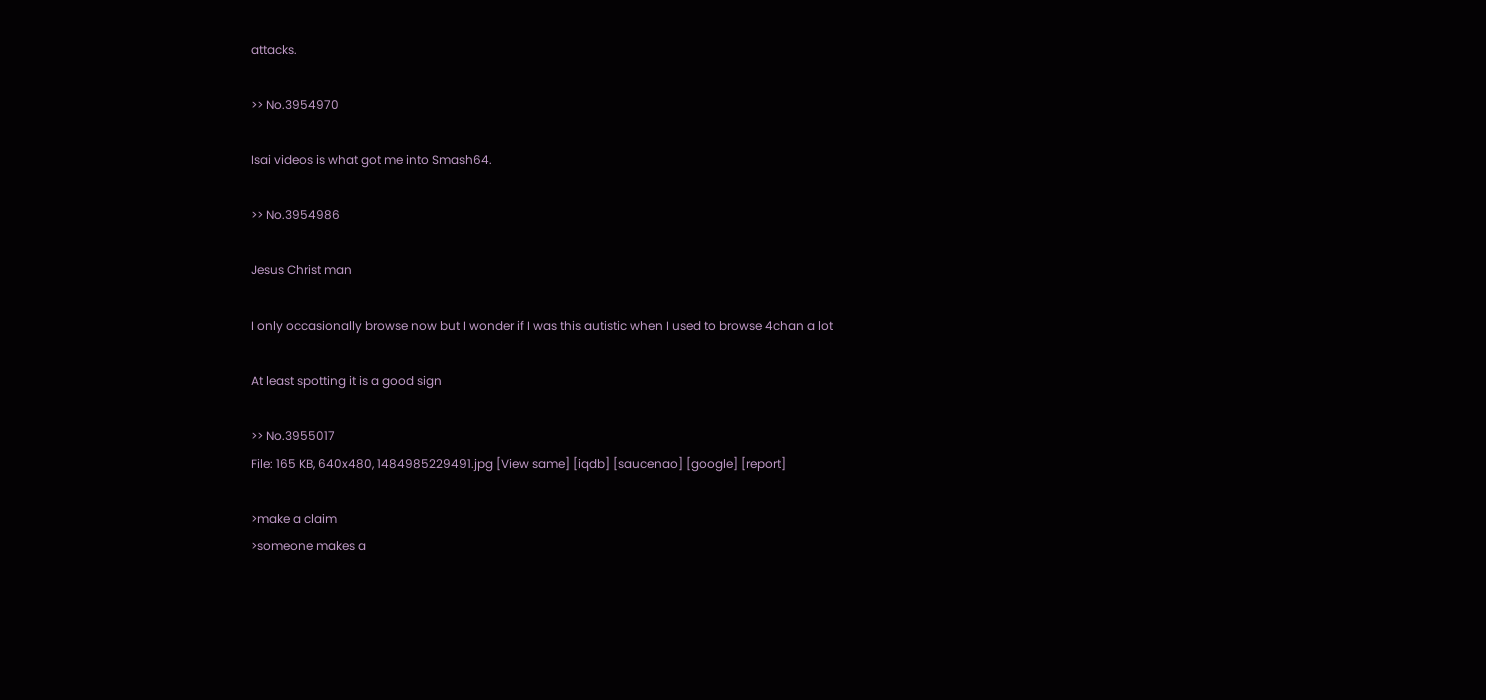attacks.

>> No.3954970

Isai videos is what got me into Smash64.

>> No.3954986

Jesus Christ man

I only occasionally browse now but I wonder if I was this autistic when I used to browse 4chan a lot

At least spotting it is a good sign

>> No.3955017
File: 165 KB, 640x480, 1484985229491.jpg [View same] [iqdb] [saucenao] [google] [report]

>make a claim
>someone makes a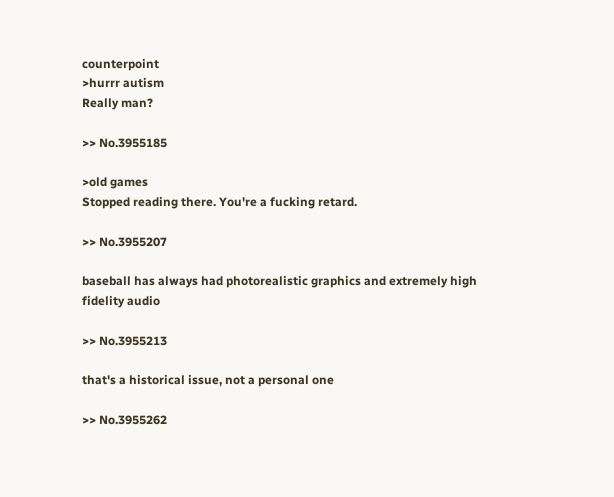counterpoint
>hurrr autism
Really man?

>> No.3955185

>old games
Stopped reading there. You're a fucking retard.

>> No.3955207

baseball has always had photorealistic graphics and extremely high fidelity audio

>> No.3955213

that's a historical issue, not a personal one

>> No.3955262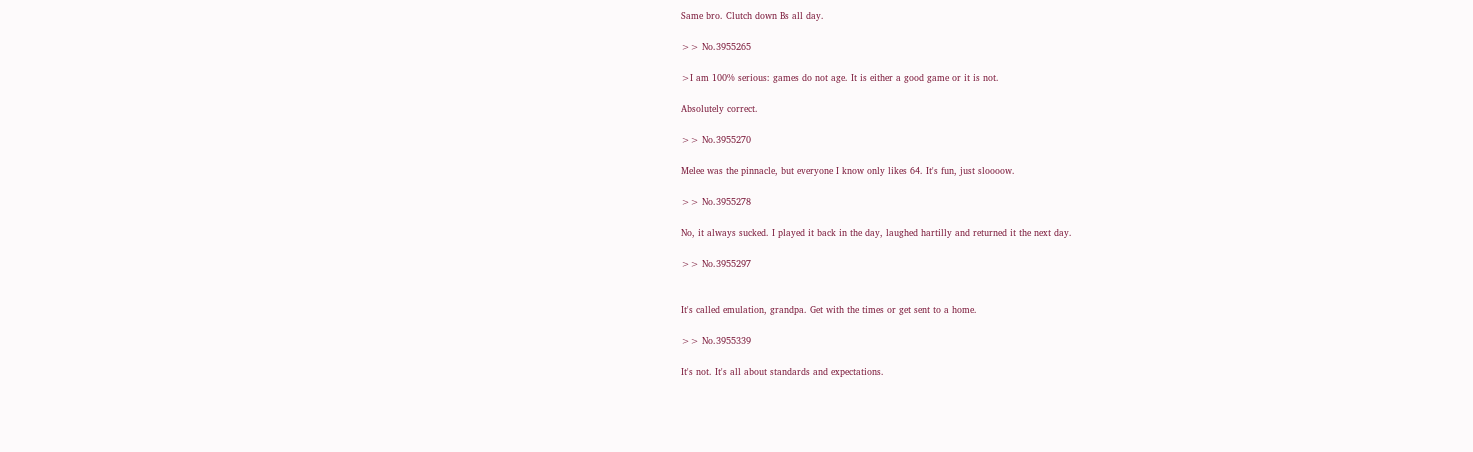Same bro. Clutch down Bs all day.

>> No.3955265

>I am 100% serious: games do not age. It is either a good game or it is not.

Absolutely correct.

>> No.3955270

Melee was the pinnacle, but everyone I know only likes 64. It's fun, just sloooow.

>> No.3955278

No, it always sucked. I played it back in the day, laughed hartilly and returned it the next day.

>> No.3955297


It's called emulation, grandpa. Get with the times or get sent to a home.

>> No.3955339

It's not. It's all about standards and expectations.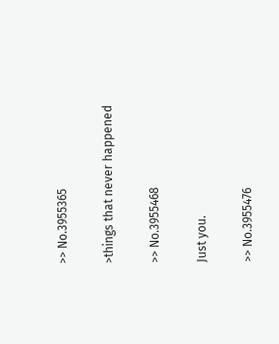>> No.3955365

>things that never happened

>> No.3955468

Just you.

>> No.3955476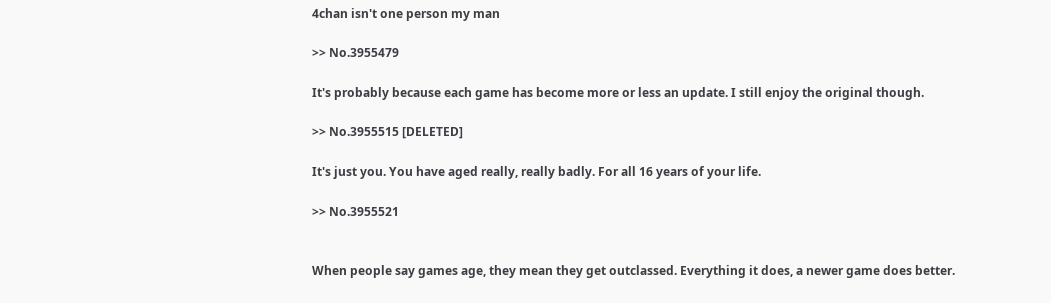4chan isn't one person my man

>> No.3955479

It's probably because each game has become more or less an update. I still enjoy the original though.

>> No.3955515 [DELETED]

It's just you. You have aged really, really badly. For all 16 years of your life.

>> No.3955521


When people say games age, they mean they get outclassed. Everything it does, a newer game does better.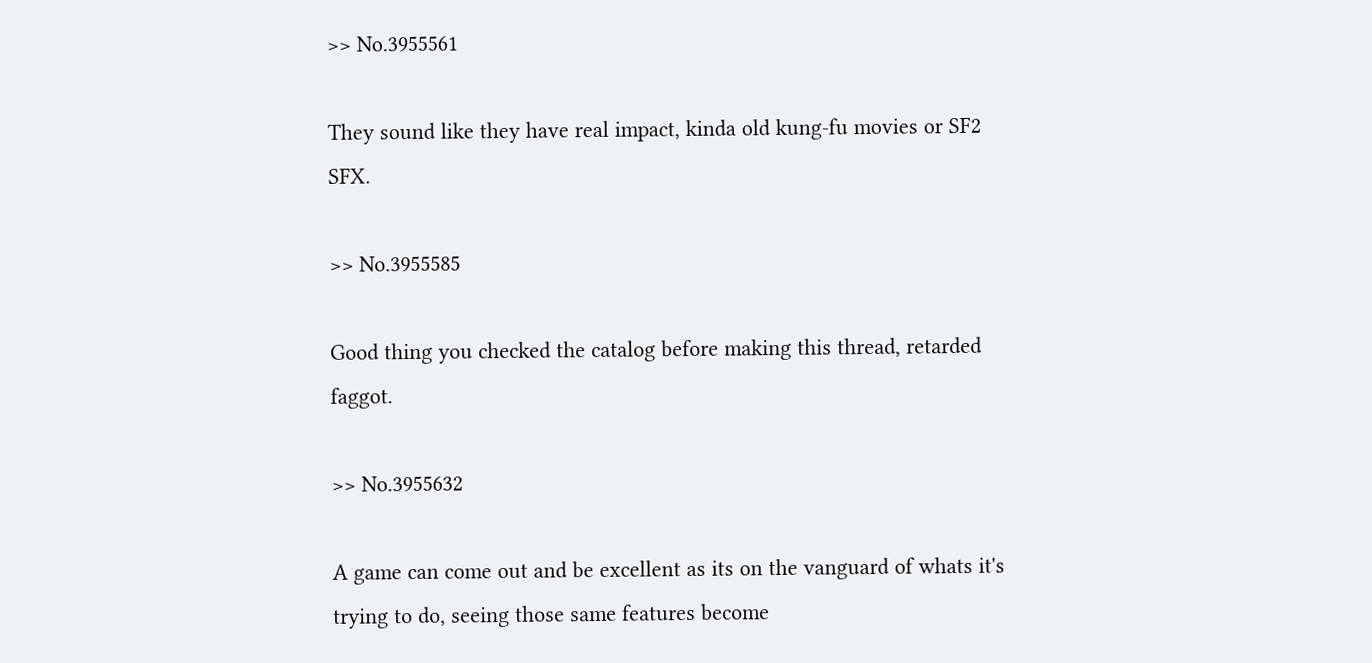>> No.3955561

They sound like they have real impact, kinda old kung-fu movies or SF2 SFX.

>> No.3955585

Good thing you checked the catalog before making this thread, retarded faggot.

>> No.3955632

A game can come out and be excellent as its on the vanguard of whats it's trying to do, seeing those same features become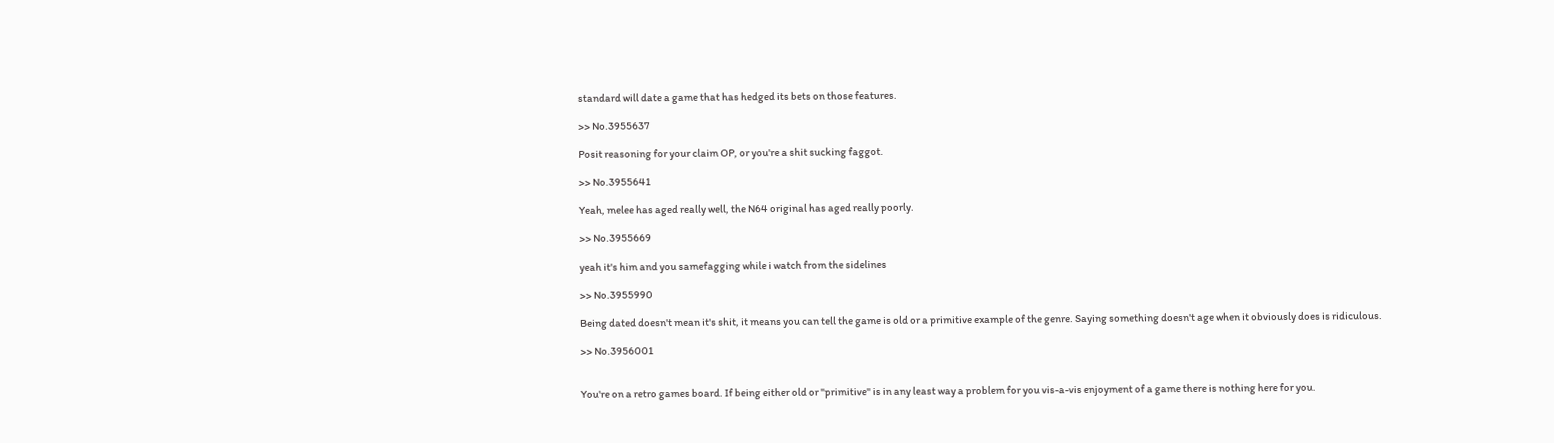standard will date a game that has hedged its bets on those features.

>> No.3955637

Posit reasoning for your claim OP, or you're a shit sucking faggot.

>> No.3955641

Yeah, melee has aged really well, the N64 original has aged really poorly.

>> No.3955669

yeah it's him and you samefagging while i watch from the sidelines

>> No.3955990

Being dated doesn't mean it's shit, it means you can tell the game is old or a primitive example of the genre. Saying something doesn't age when it obviously does is ridiculous.

>> No.3956001


You're on a retro games board. If being either old or "primitive" is in any least way a problem for you vis-a-vis enjoyment of a game there is nothing here for you.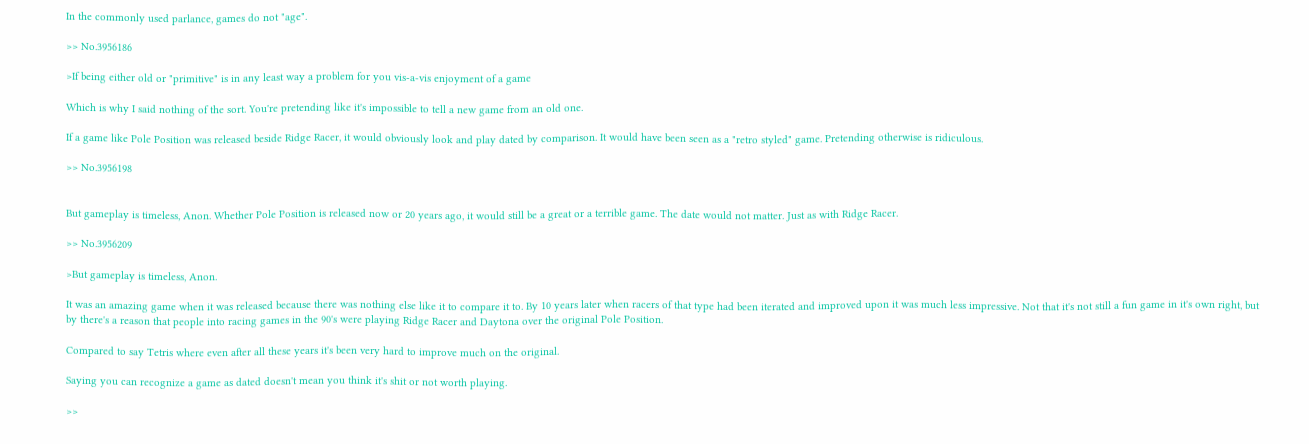In the commonly used parlance, games do not "age".

>> No.3956186

>If being either old or "primitive" is in any least way a problem for you vis-a-vis enjoyment of a game

Which is why I said nothing of the sort. You're pretending like it's impossible to tell a new game from an old one.

If a game like Pole Position was released beside Ridge Racer, it would obviously look and play dated by comparison. It would have been seen as a "retro styled" game. Pretending otherwise is ridiculous.

>> No.3956198


But gameplay is timeless, Anon. Whether Pole Position is released now or 20 years ago, it would still be a great or a terrible game. The date would not matter. Just as with Ridge Racer.

>> No.3956209

>But gameplay is timeless, Anon.

It was an amazing game when it was released because there was nothing else like it to compare it to. By 10 years later when racers of that type had been iterated and improved upon it was much less impressive. Not that it's not still a fun game in it's own right, but by there's a reason that people into racing games in the 90's were playing Ridge Racer and Daytona over the original Pole Position.

Compared to say Tetris where even after all these years it's been very hard to improve much on the original.

Saying you can recognize a game as dated doesn't mean you think it's shit or not worth playing.

>>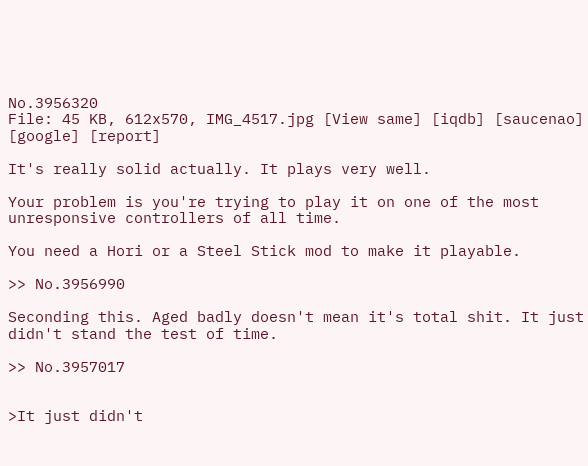No.3956320
File: 45 KB, 612x570, IMG_4517.jpg [View same] [iqdb] [saucenao] [google] [report]

It's really solid actually. It plays very well.

Your problem is you're trying to play it on one of the most unresponsive controllers of all time.

You need a Hori or a Steel Stick mod to make it playable.

>> No.3956990

Seconding this. Aged badly doesn't mean it's total shit. It just didn't stand the test of time.

>> No.3957017


>It just didn't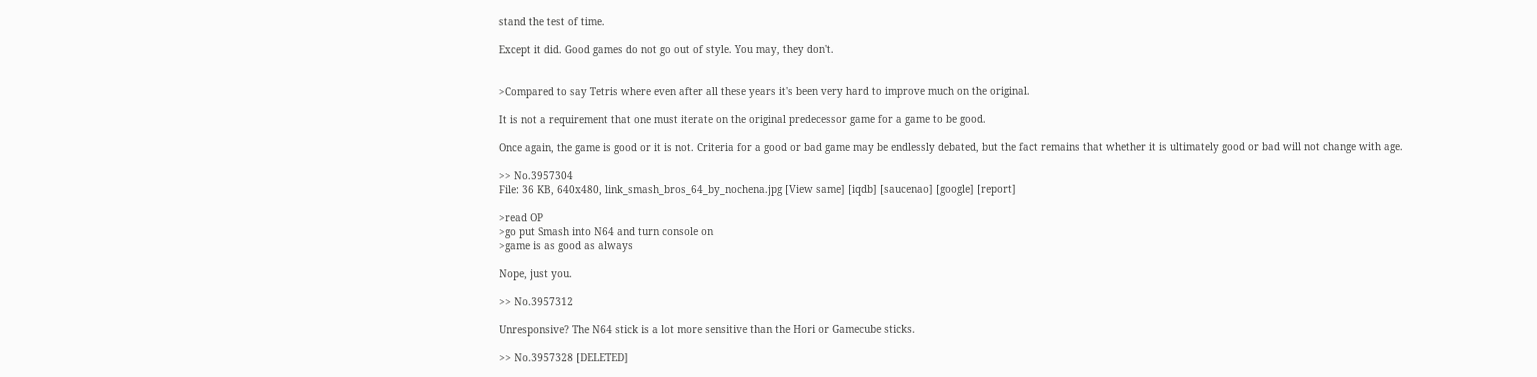stand the test of time.

Except it did. Good games do not go out of style. You may, they don't.


>Compared to say Tetris where even after all these years it's been very hard to improve much on the original.

It is not a requirement that one must iterate on the original predecessor game for a game to be good.

Once again, the game is good or it is not. Criteria for a good or bad game may be endlessly debated, but the fact remains that whether it is ultimately good or bad will not change with age.

>> No.3957304
File: 36 KB, 640x480, link_smash_bros_64_by_nochena.jpg [View same] [iqdb] [saucenao] [google] [report]

>read OP
>go put Smash into N64 and turn console on
>game is as good as always

Nope, just you.

>> No.3957312

Unresponsive? The N64 stick is a lot more sensitive than the Hori or Gamecube sticks.

>> No.3957328 [DELETED]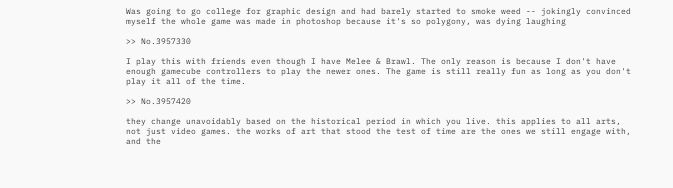Was going to go college for graphic design and had barely started to smoke weed -- jokingly convinced myself the whole game was made in photoshop because it's so polygony, was dying laughing

>> No.3957330

I play this with friends even though I have Melee & Brawl. The only reason is because I don't have enough gamecube controllers to play the newer ones. The game is still really fun as long as you don't play it all of the time.

>> No.3957420

they change unavoidably based on the historical period in which you live. this applies to all arts, not just video games. the works of art that stood the test of time are the ones we still engage with, and the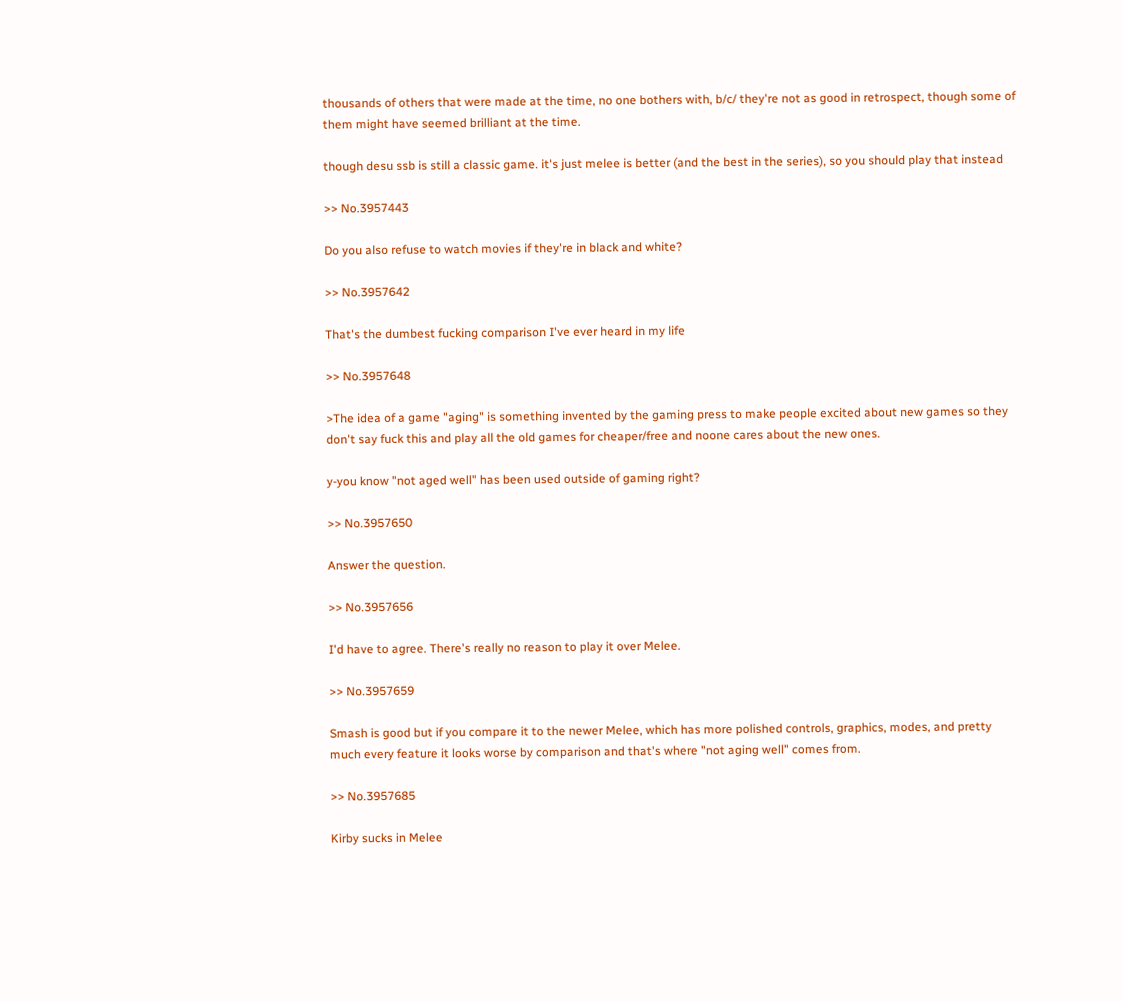thousands of others that were made at the time, no one bothers with, b/c/ they're not as good in retrospect, though some of them might have seemed brilliant at the time.

though desu ssb is still a classic game. it's just melee is better (and the best in the series), so you should play that instead

>> No.3957443

Do you also refuse to watch movies if they're in black and white?

>> No.3957642

That's the dumbest fucking comparison I've ever heard in my life

>> No.3957648

>The idea of a game "aging" is something invented by the gaming press to make people excited about new games so they don't say fuck this and play all the old games for cheaper/free and noone cares about the new ones.

y-you know "not aged well" has been used outside of gaming right?

>> No.3957650

Answer the question.

>> No.3957656

I'd have to agree. There's really no reason to play it over Melee.

>> No.3957659

Smash is good but if you compare it to the newer Melee, which has more polished controls, graphics, modes, and pretty much every feature it looks worse by comparison and that's where "not aging well" comes from.

>> No.3957685

Kirby sucks in Melee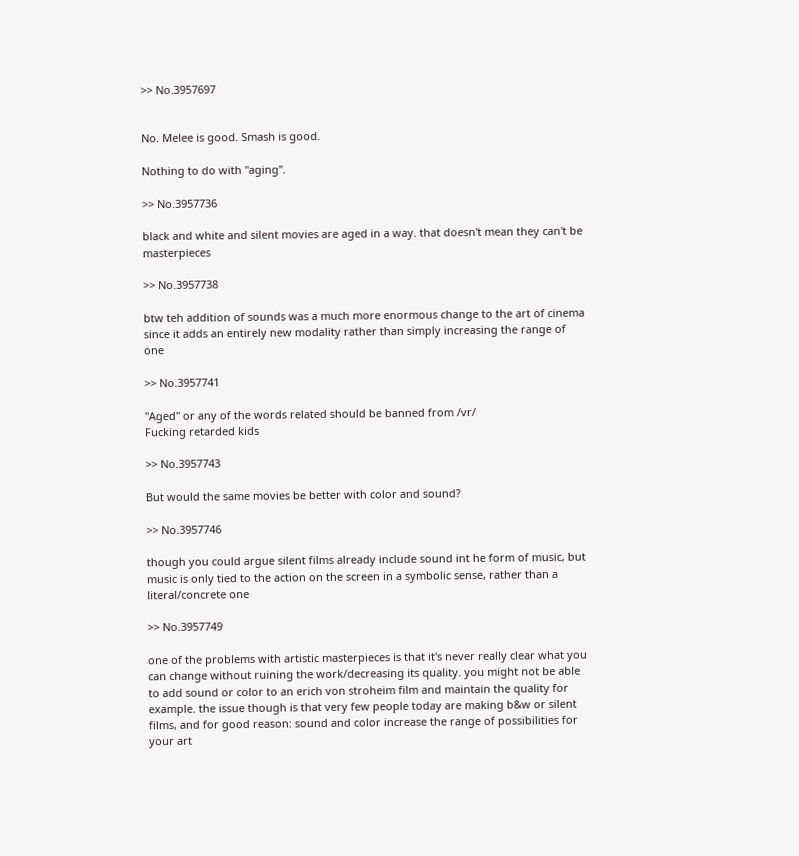>> No.3957697


No. Melee is good. Smash is good.

Nothing to do with "aging".

>> No.3957736

black and white and silent movies are aged in a way. that doesn't mean they can't be masterpieces

>> No.3957738

btw teh addition of sounds was a much more enormous change to the art of cinema since it adds an entirely new modality rather than simply increasing the range of one

>> No.3957741

"Aged" or any of the words related should be banned from /vr/
Fucking retarded kids

>> No.3957743

But would the same movies be better with color and sound?

>> No.3957746

though you could argue silent films already include sound int he form of music, but music is only tied to the action on the screen in a symbolic sense, rather than a literal/concrete one

>> No.3957749

one of the problems with artistic masterpieces is that it's never really clear what you can change without ruining the work/decreasing its quality. you might not be able to add sound or color to an erich von stroheim film and maintain the quality for example. the issue though is that very few people today are making b&w or silent films, and for good reason: sound and color increase the range of possibilities for your art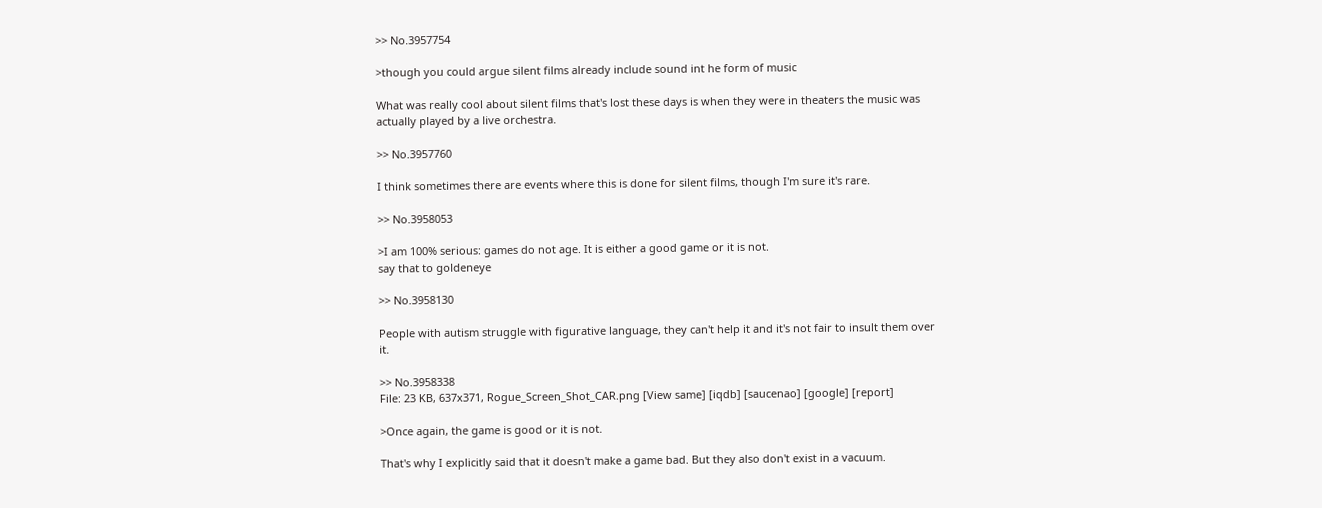>> No.3957754

>though you could argue silent films already include sound int he form of music

What was really cool about silent films that's lost these days is when they were in theaters the music was actually played by a live orchestra.

>> No.3957760

I think sometimes there are events where this is done for silent films, though I'm sure it's rare.

>> No.3958053

>I am 100% serious: games do not age. It is either a good game or it is not.
say that to goldeneye

>> No.3958130

People with autism struggle with figurative language, they can't help it and it's not fair to insult them over it.

>> No.3958338
File: 23 KB, 637x371, Rogue_Screen_Shot_CAR.png [View same] [iqdb] [saucenao] [google] [report]

>Once again, the game is good or it is not.

That's why I explicitly said that it doesn't make a game bad. But they also don't exist in a vacuum.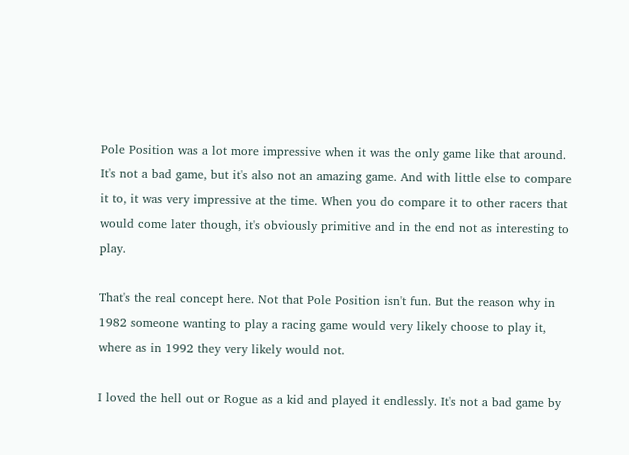Pole Position was a lot more impressive when it was the only game like that around. It's not a bad game, but it's also not an amazing game. And with little else to compare it to, it was very impressive at the time. When you do compare it to other racers that would come later though, it's obviously primitive and in the end not as interesting to play.

That's the real concept here. Not that Pole Position isn't fun. But the reason why in 1982 someone wanting to play a racing game would very likely choose to play it, where as in 1992 they very likely would not.

I loved the hell out or Rogue as a kid and played it endlessly. It's not a bad game by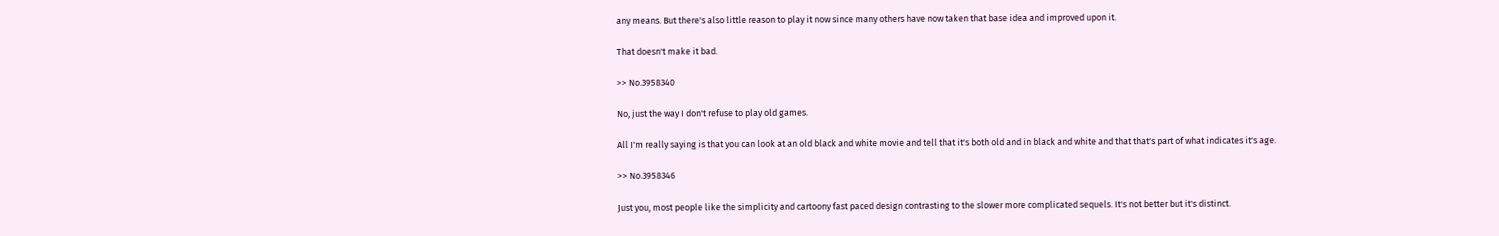any means. But there's also little reason to play it now since many others have now taken that base idea and improved upon it.

That doesn't make it bad.

>> No.3958340

No, just the way I don't refuse to play old games.

All I'm really saying is that you can look at an old black and white movie and tell that it's both old and in black and white and that that's part of what indicates it's age.

>> No.3958346

Just you, most people like the simplicity and cartoony fast paced design contrasting to the slower more complicated sequels. It's not better but it's distinct.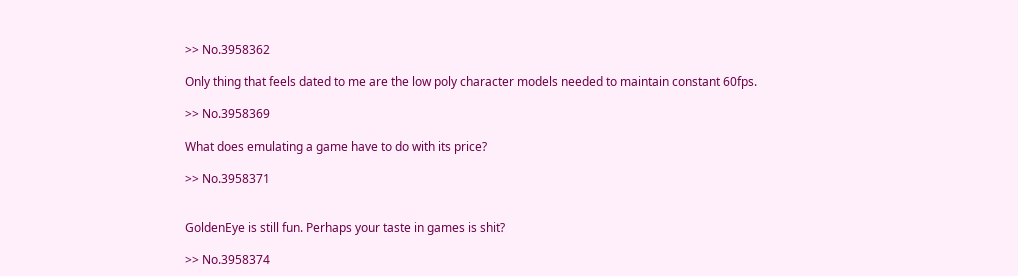>> No.3958362

Only thing that feels dated to me are the low poly character models needed to maintain constant 60fps.

>> No.3958369

What does emulating a game have to do with its price?

>> No.3958371


GoldenEye is still fun. Perhaps your taste in games is shit?

>> No.3958374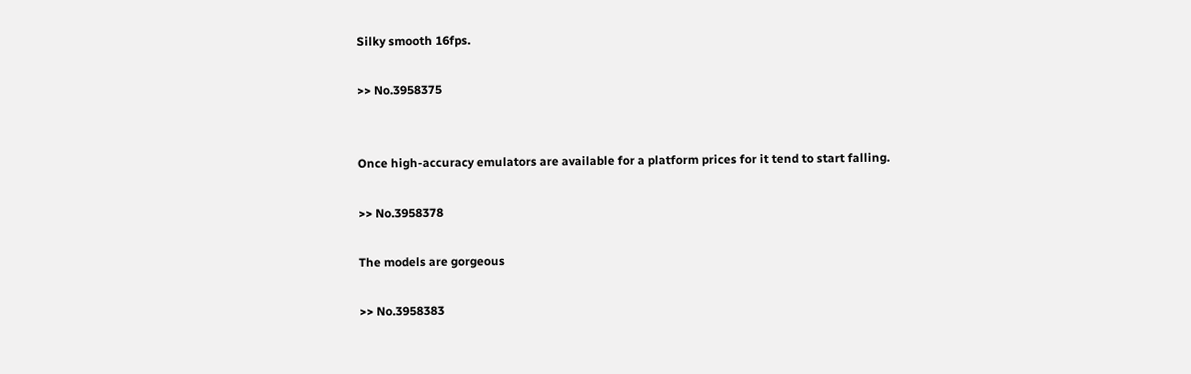Silky smooth 16fps.

>> No.3958375


Once high-accuracy emulators are available for a platform prices for it tend to start falling.

>> No.3958378

The models are gorgeous

>> No.3958383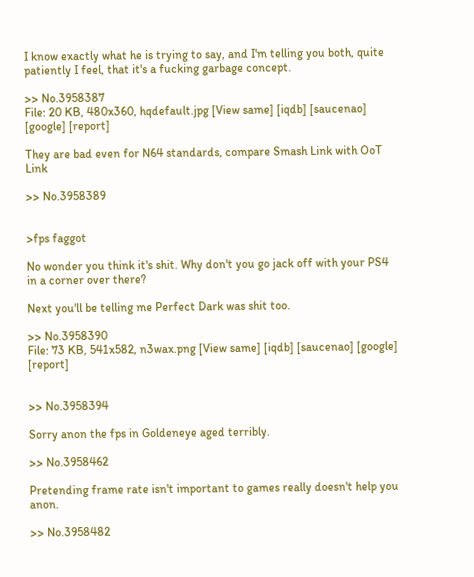I know exactly what he is trying to say, and I'm telling you both, quite patiently I feel, that it's a fucking garbage concept.

>> No.3958387
File: 20 KB, 480x360, hqdefault.jpg [View same] [iqdb] [saucenao] [google] [report]

They are bad even for N64 standards, compare Smash Link with OoT Link

>> No.3958389


>fps faggot

No wonder you think it's shit. Why don't you go jack off with your PS4 in a corner over there?

Next you'll be telling me Perfect Dark was shit too.

>> No.3958390
File: 73 KB, 541x582, n3wax.png [View same] [iqdb] [saucenao] [google] [report]


>> No.3958394

Sorry anon the fps in Goldeneye aged terribly.

>> No.3958462

Pretending frame rate isn't important to games really doesn't help you anon.

>> No.3958482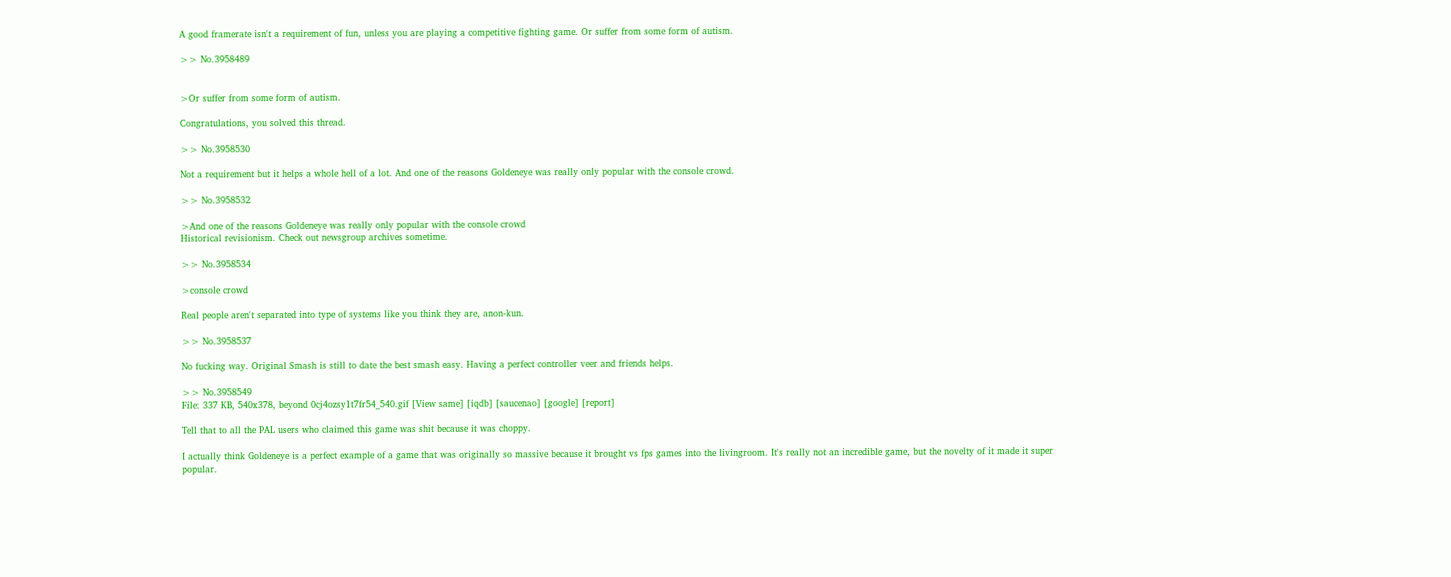A good framerate isn't a requirement of fun, unless you are playing a competitive fighting game. Or suffer from some form of autism.

>> No.3958489


>Or suffer from some form of autism.

Congratulations, you solved this thread.

>> No.3958530

Not a requirement but it helps a whole hell of a lot. And one of the reasons Goldeneye was really only popular with the console crowd.

>> No.3958532

>And one of the reasons Goldeneye was really only popular with the console crowd
Historical revisionism. Check out newsgroup archives sometime.

>> No.3958534

>console crowd

Real people aren't separated into type of systems like you think they are, anon-kun.

>> No.3958537

No fucking way. Original Smash is still to date the best smash easy. Having a perfect controller veer and friends helps.

>> No.3958549
File: 337 KB, 540x378, beyond 0cj4ozsy1t7fr54_540.gif [View same] [iqdb] [saucenao] [google] [report]

Tell that to all the PAL users who claimed this game was shit because it was choppy.

I actually think Goldeneye is a perfect example of a game that was originally so massive because it brought vs fps games into the livingroom. It's really not an incredible game, but the novelty of it made it super popular.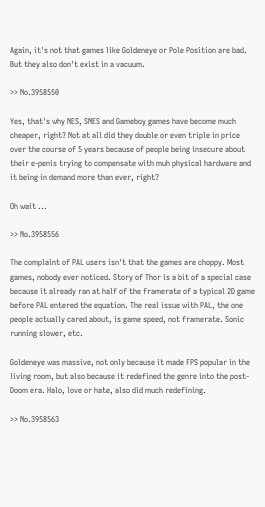Again, it's not that games like Goldeneye or Pole Position are bad. But they also don't exist in a vacuum.

>> No.3958550

Yes, that's why NES, SNES and Gameboy games have become much cheaper, right? Not at all did they double or even triple in price over the course of 5 years because of people being insecure about their e-penis trying to compensate with muh physical hardware and it being in demand more than ever, right?

Oh wait ...

>> No.3958556

The complaint of PAL users isn't that the games are choppy. Most games, nobody ever noticed. Story of Thor is a bit of a special case because it already ran at half of the framerate of a typical 2D game before PAL entered the equation. The real issue with PAL, the one people actually cared about, is game speed, not framerate. Sonic running slower, etc.

Goldeneye was massive, not only because it made FPS popular in the living room, but also because it redefined the genre into the post-Doom era. Halo, love or hate, also did much redefining.

>> No.3958563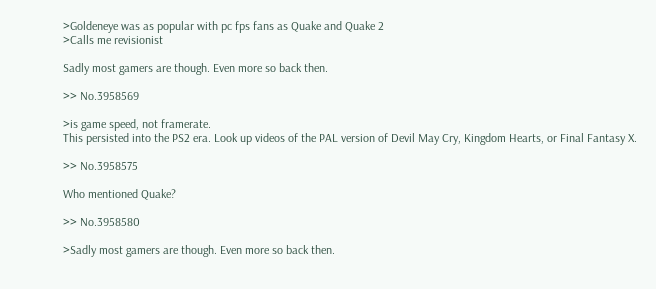>Goldeneye was as popular with pc fps fans as Quake and Quake 2
>Calls me revisionist

Sadly most gamers are though. Even more so back then.

>> No.3958569

>is game speed, not framerate.
This persisted into the PS2 era. Look up videos of the PAL version of Devil May Cry, Kingdom Hearts, or Final Fantasy X.

>> No.3958575

Who mentioned Quake?

>> No.3958580

>Sadly most gamers are though. Even more so back then.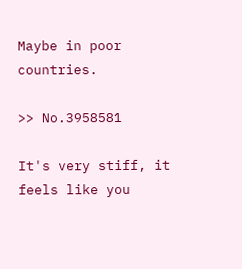Maybe in poor countries.

>> No.3958581

It's very stiff, it feels like you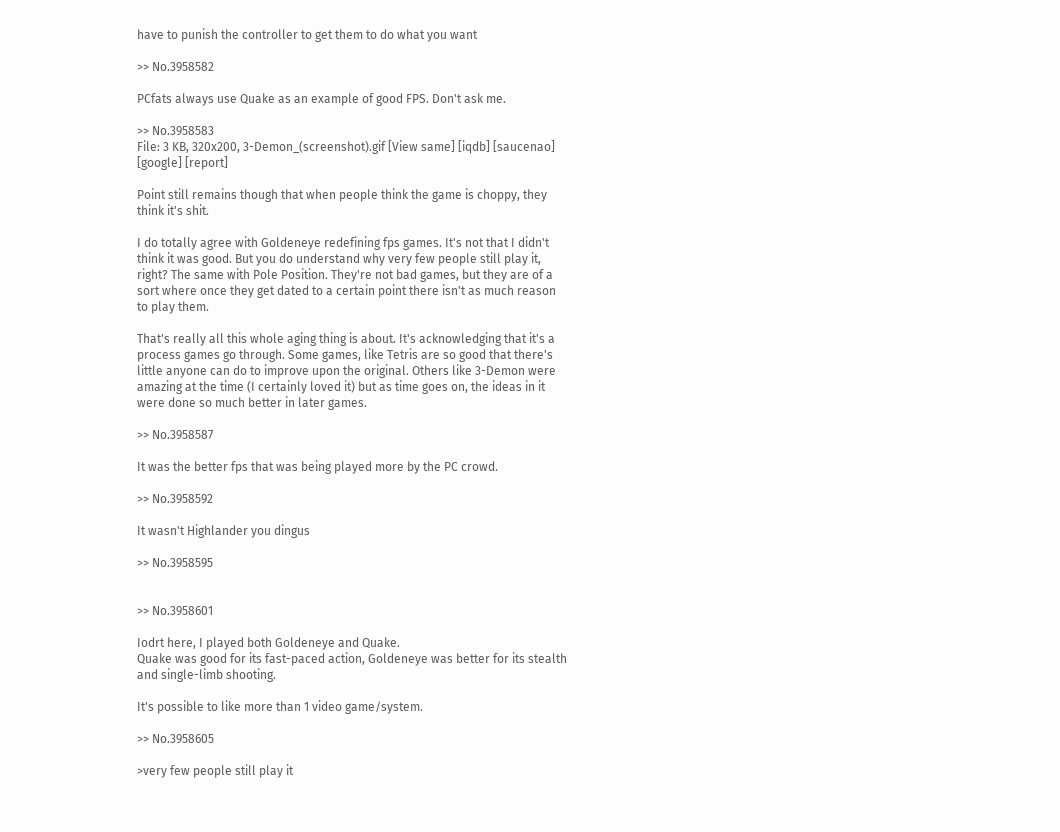have to punish the controller to get them to do what you want

>> No.3958582

PCfats always use Quake as an example of good FPS. Don't ask me.

>> No.3958583
File: 3 KB, 320x200, 3-Demon_(screenshot).gif [View same] [iqdb] [saucenao] [google] [report]

Point still remains though that when people think the game is choppy, they think it's shit.

I do totally agree with Goldeneye redefining fps games. It's not that I didn't think it was good. But you do understand why very few people still play it, right? The same with Pole Position. They're not bad games, but they are of a sort where once they get dated to a certain point there isn't as much reason to play them.

That's really all this whole aging thing is about. It's acknowledging that it's a process games go through. Some games, like Tetris are so good that there's little anyone can do to improve upon the original. Others like 3-Demon were amazing at the time (I certainly loved it) but as time goes on, the ideas in it were done so much better in later games.

>> No.3958587

It was the better fps that was being played more by the PC crowd.

>> No.3958592

It wasn't Highlander you dingus

>> No.3958595


>> No.3958601

Iodrt here, I played both Goldeneye and Quake.
Quake was good for its fast-paced action, Goldeneye was better for its stealth and single-limb shooting.

It's possible to like more than 1 video game/system.

>> No.3958605

>very few people still play it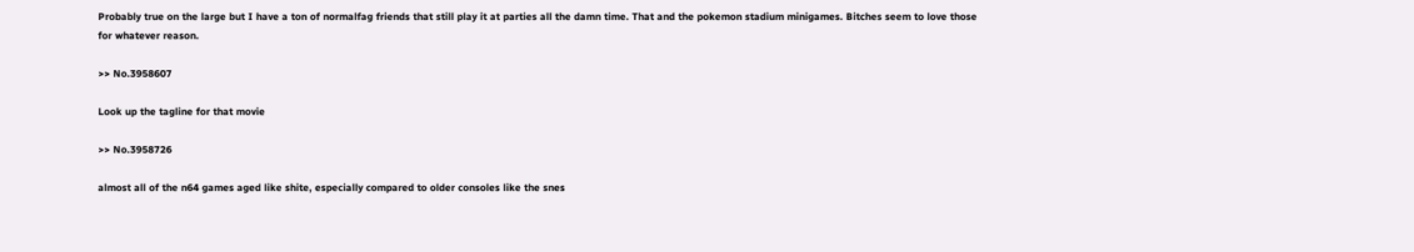Probably true on the large but I have a ton of normalfag friends that still play it at parties all the damn time. That and the pokemon stadium minigames. Bitches seem to love those for whatever reason.

>> No.3958607

Look up the tagline for that movie

>> No.3958726

almost all of the n64 games aged like shite, especially compared to older consoles like the snes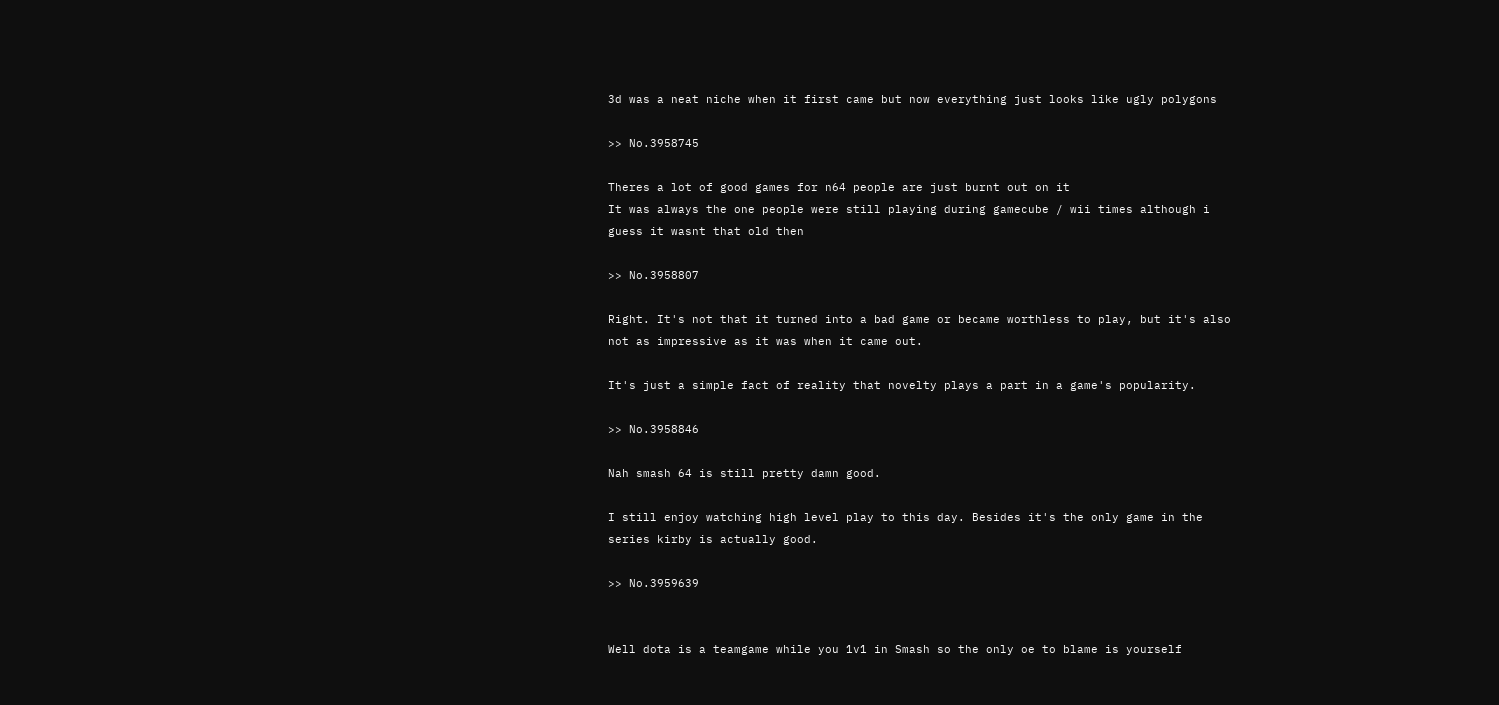3d was a neat niche when it first came but now everything just looks like ugly polygons

>> No.3958745

Theres a lot of good games for n64 people are just burnt out on it
It was always the one people were still playing during gamecube / wii times although i guess it wasnt that old then

>> No.3958807

Right. It's not that it turned into a bad game or became worthless to play, but it's also not as impressive as it was when it came out.

It's just a simple fact of reality that novelty plays a part in a game's popularity.

>> No.3958846

Nah smash 64 is still pretty damn good.

I still enjoy watching high level play to this day. Besides it's the only game in the series kirby is actually good.

>> No.3959639


Well dota is a teamgame while you 1v1 in Smash so the only oe to blame is yourself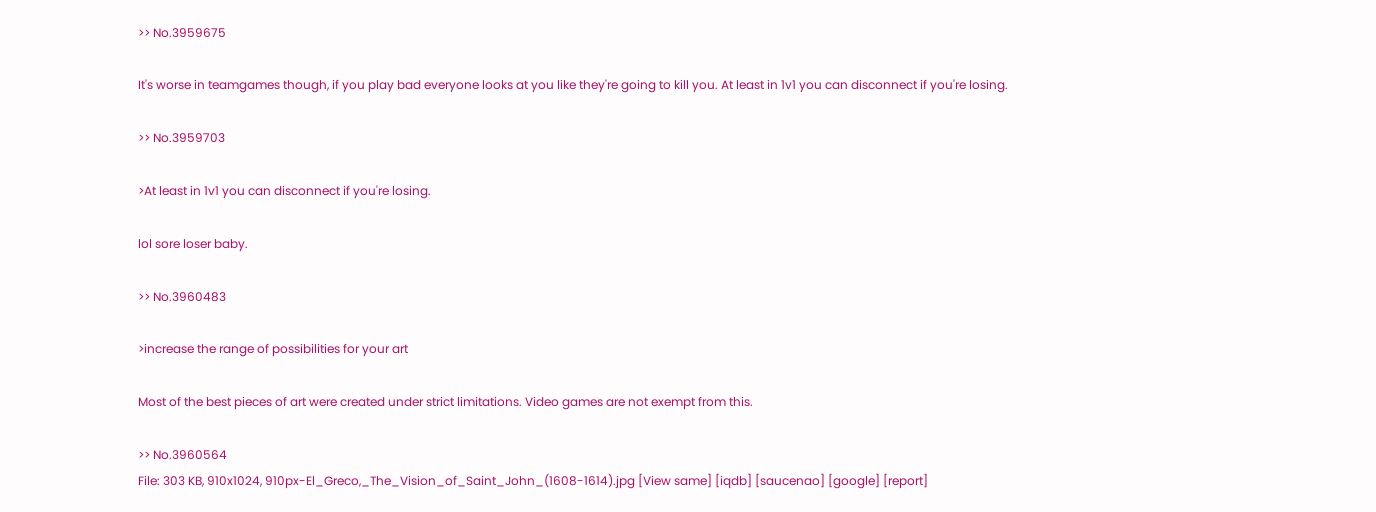>> No.3959675

It's worse in teamgames though, if you play bad everyone looks at you like they're going to kill you. At least in 1v1 you can disconnect if you're losing.

>> No.3959703

>At least in 1v1 you can disconnect if you're losing.

lol sore loser baby.

>> No.3960483

>increase the range of possibilities for your art

Most of the best pieces of art were created under strict limitations. Video games are not exempt from this.

>> No.3960564
File: 303 KB, 910x1024, 910px-El_Greco,_The_Vision_of_Saint_John_(1608-1614).jpg [View same] [iqdb] [saucenao] [google] [report]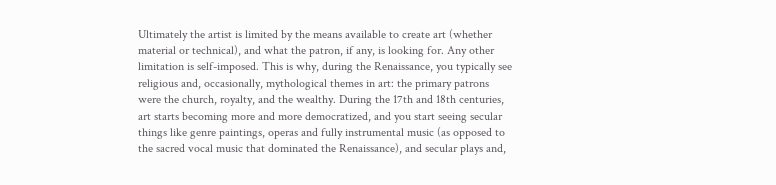Ultimately the artist is limited by the means available to create art (whether material or technical), and what the patron, if any, is looking for. Any other limitation is self-imposed. This is why, during the Renaissance, you typically see religious and, occasionally, mythological themes in art: the primary patrons were the church, royalty, and the wealthy. During the 17th and 18th centuries, art starts becoming more and more democratized, and you start seeing secular things like genre paintings, operas and fully instrumental music (as opposed to the sacred vocal music that dominated the Renaissance), and secular plays and,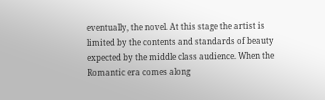eventually, the novel. At this stage the artist is limited by the contents and standards of beauty expected by the middle class audience. When the Romantic era comes along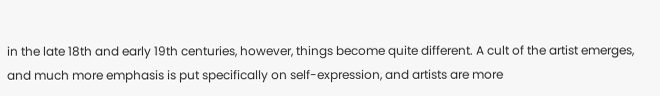in the late 18th and early 19th centuries, however, things become quite different. A cult of the artist emerges, and much more emphasis is put specifically on self-expression, and artists are more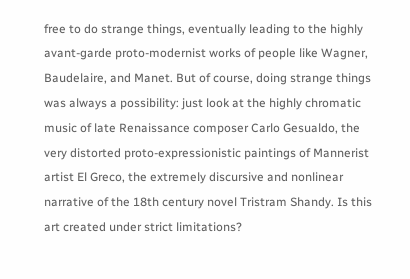free to do strange things, eventually leading to the highly avant-garde proto-modernist works of people like Wagner, Baudelaire, and Manet. But of course, doing strange things was always a possibility: just look at the highly chromatic music of late Renaissance composer Carlo Gesualdo, the very distorted proto-expressionistic paintings of Mannerist artist El Greco, the extremely discursive and nonlinear narrative of the 18th century novel Tristram Shandy. Is this art created under strict limitations?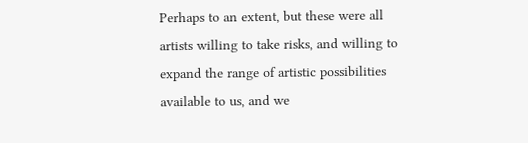Perhaps to an extent, but these were all artists willing to take risks, and willing to expand the range of artistic possibilities available to us, and we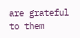are grateful to them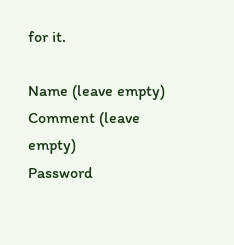for it.

Name (leave empty)
Comment (leave empty)
Password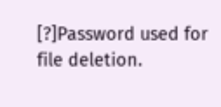[?]Password used for file deletion.